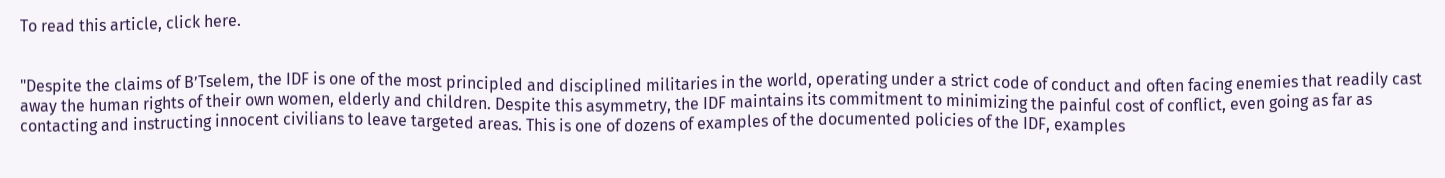To read this article, click here.


"Despite the claims of B’Tselem, the IDF is one of the most principled and disciplined militaries in the world, operating under a strict code of conduct and often facing enemies that readily cast away the human rights of their own women, elderly and children. Despite this asymmetry, the IDF maintains its commitment to minimizing the painful cost of conflict, even going as far as contacting and instructing innocent civilians to leave targeted areas. This is one of dozens of examples of the documented policies of the IDF, examples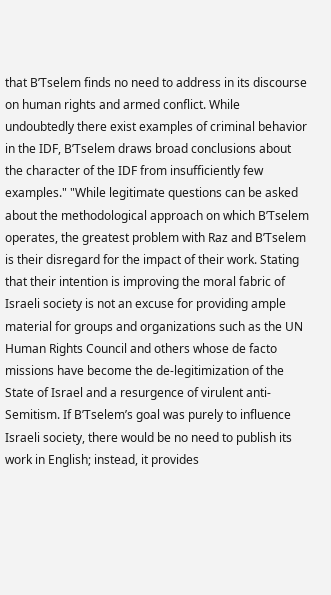that B’Tselem finds no need to address in its discourse on human rights and armed conflict. While undoubtedly there exist examples of criminal behavior in the IDF, B’Tselem draws broad conclusions about the character of the IDF from insufficiently few examples." "While legitimate questions can be asked about the methodological approach on which B’Tselem operates, the greatest problem with Raz and B’Tselem is their disregard for the impact of their work. Stating that their intention is improving the moral fabric of Israeli society is not an excuse for providing ample material for groups and organizations such as the UN Human Rights Council and others whose de facto missions have become the de-legitimization of the State of Israel and a resurgence of virulent anti-Semitism. If B’Tselem’s goal was purely to influence Israeli society, there would be no need to publish its work in English; instead, it provides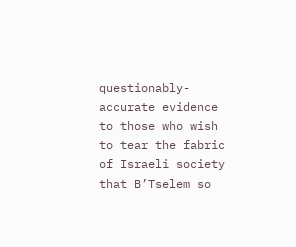questionably-accurate evidence to those who wish to tear the fabric of Israeli society that B’Tselem so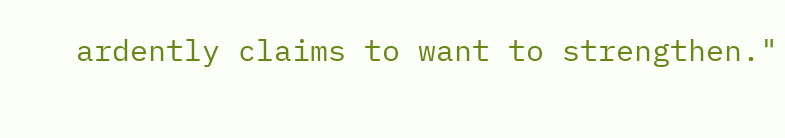ardently claims to want to strengthen."